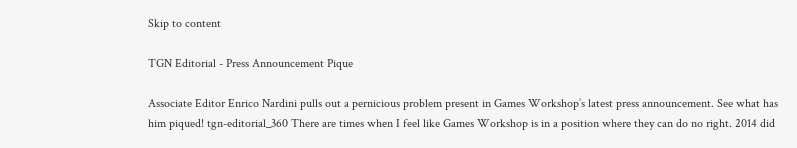Skip to content

TGN Editorial - Press Announcement Pique

Associate Editor Enrico Nardini pulls out a pernicious problem present in Games Workshop’s latest press announcement. See what has him piqued! tgn-editorial_360 There are times when I feel like Games Workshop is in a position where they can do no right. 2014 did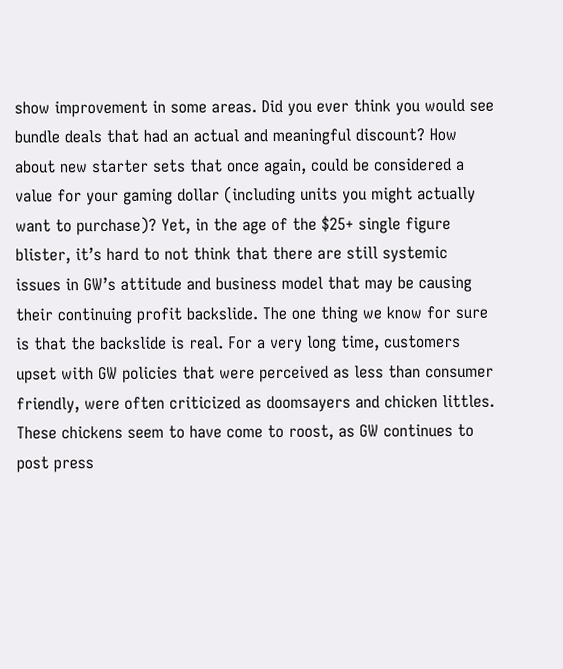show improvement in some areas. Did you ever think you would see bundle deals that had an actual and meaningful discount? How about new starter sets that once again, could be considered a value for your gaming dollar (including units you might actually want to purchase)? Yet, in the age of the $25+ single figure blister, it’s hard to not think that there are still systemic issues in GW’s attitude and business model that may be causing their continuing profit backslide. The one thing we know for sure is that the backslide is real. For a very long time, customers upset with GW policies that were perceived as less than consumer friendly, were often criticized as doomsayers and chicken littles. These chickens seem to have come to roost, as GW continues to post press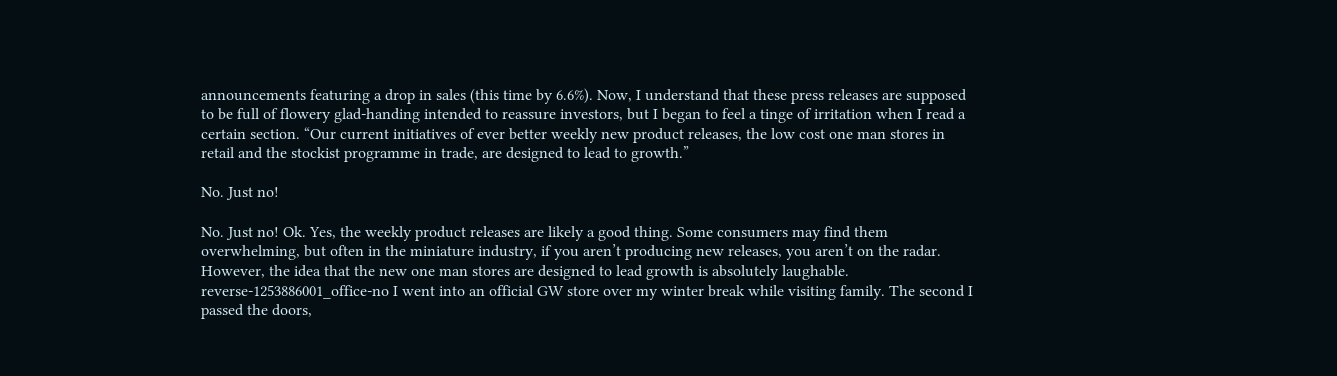announcements featuring a drop in sales (this time by 6.6%). Now, I understand that these press releases are supposed to be full of flowery glad-handing intended to reassure investors, but I began to feel a tinge of irritation when I read a certain section. “Our current initiatives of ever better weekly new product releases, the low cost one man stores in retail and the stockist programme in trade, are designed to lead to growth.”

No. Just no!

No. Just no! Ok. Yes, the weekly product releases are likely a good thing. Some consumers may find them overwhelming, but often in the miniature industry, if you aren’t producing new releases, you aren’t on the radar. However, the idea that the new one man stores are designed to lead growth is absolutely laughable. reverse-1253886001_office-no I went into an official GW store over my winter break while visiting family. The second I passed the doors,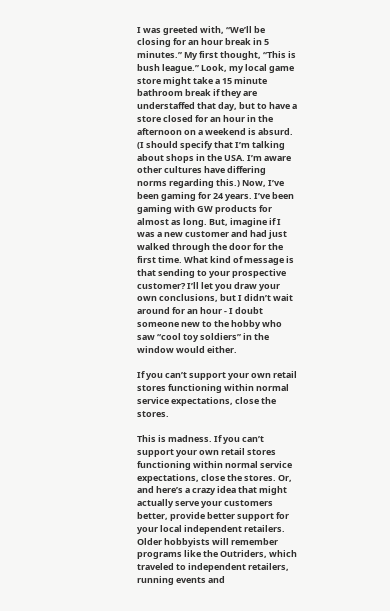I was greeted with, “We’ll be closing for an hour break in 5 minutes.” My first thought, “This is bush league.” Look, my local game store might take a 15 minute bathroom break if they are understaffed that day, but to have a store closed for an hour in the afternoon on a weekend is absurd. (I should specify that I’m talking about shops in the USA. I’m aware other cultures have differing norms regarding this.) Now, I’ve been gaming for 24 years. I’ve been gaming with GW products for almost as long. But, imagine if I was a new customer and had just walked through the door for the first time. What kind of message is that sending to your prospective customer? I’ll let you draw your own conclusions, but I didn’t wait around for an hour - I doubt someone new to the hobby who saw “cool toy soldiers” in the window would either.

If you can’t support your own retail stores functioning within normal service expectations, close the stores.

This is madness. If you can’t support your own retail stores functioning within normal service expectations, close the stores. Or, and here’s a crazy idea that might actually serve your customers better, provide better support for your local independent retailers. Older hobbyists will remember programs like the Outriders, which traveled to independent retailers, running events and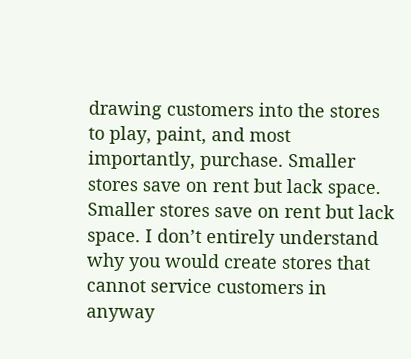drawing customers into the stores to play, paint, and most importantly, purchase. Smaller stores save on rent but lack space. Smaller stores save on rent but lack space. I don’t entirely understand why you would create stores that cannot service customers in anyway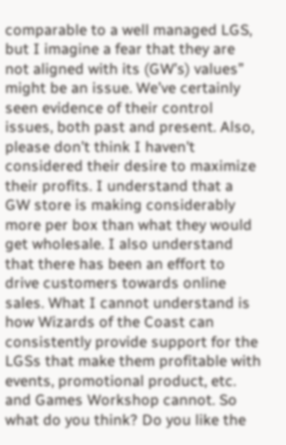comparable to a well managed LGS, but I imagine a fear that they are not aligned with its (GW’s) values” might be an issue. We’ve certainly seen evidence of their control issues, both past and present. Also, please don’t think I haven't considered their desire to maximize their profits. I understand that a GW store is making considerably more per box than what they would get wholesale. I also understand that there has been an effort to drive customers towards online sales. What I cannot understand is how Wizards of the Coast can consistently provide support for the LGSs that make them profitable with events, promotional product, etc. and Games Workshop cannot. So what do you think? Do you like the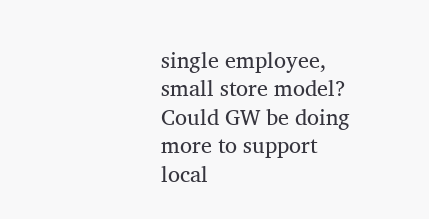single employee, small store model? Could GW be doing more to support local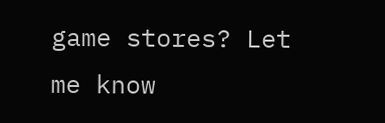game stores? Let me know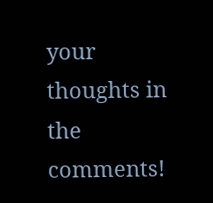your thoughts in the comments!